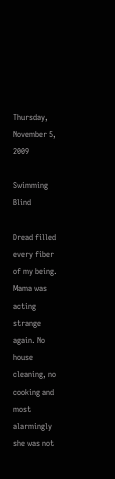Thursday, November 5, 2009

Swimming Blind

Dread filled every fiber of my being. Mama was acting strange again. No house cleaning, no cooking and most alarmingly she was not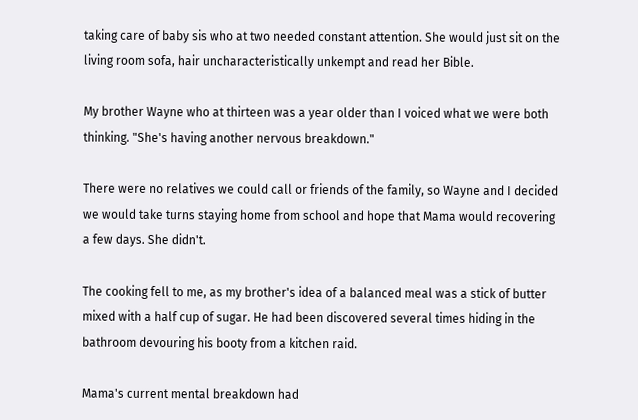taking care of baby sis who at two needed constant attention. She would just sit on the living room sofa, hair uncharacteristically unkempt and read her Bible.

My brother Wayne who at thirteen was a year older than I voiced what we were both thinking. "She's having another nervous breakdown."

There were no relatives we could call or friends of the family, so Wayne and I decided we would take turns staying home from school and hope that Mama would recovering a few days. She didn't.

The cooking fell to me, as my brother's idea of a balanced meal was a stick of butter mixed with a half cup of sugar. He had been discovered several times hiding in the bathroom devouring his booty from a kitchen raid.

Mama's current mental breakdown had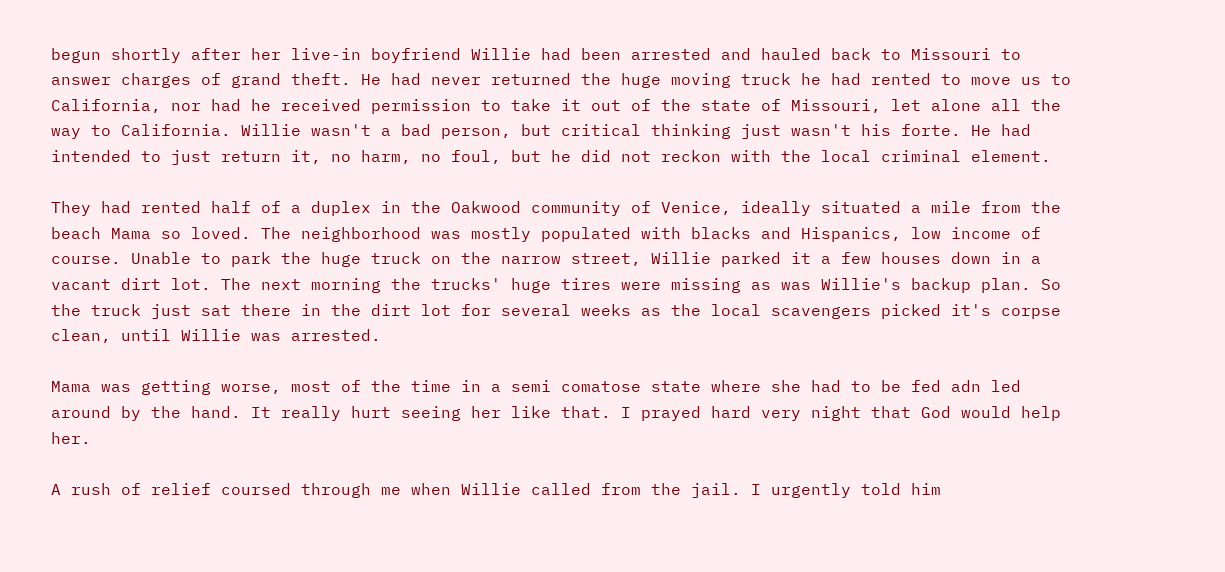begun shortly after her live-in boyfriend Willie had been arrested and hauled back to Missouri to answer charges of grand theft. He had never returned the huge moving truck he had rented to move us to California, nor had he received permission to take it out of the state of Missouri, let alone all the way to California. Willie wasn't a bad person, but critical thinking just wasn't his forte. He had intended to just return it, no harm, no foul, but he did not reckon with the local criminal element.

They had rented half of a duplex in the Oakwood community of Venice, ideally situated a mile from the beach Mama so loved. The neighborhood was mostly populated with blacks and Hispanics, low income of course. Unable to park the huge truck on the narrow street, Willie parked it a few houses down in a vacant dirt lot. The next morning the trucks' huge tires were missing as was Willie's backup plan. So the truck just sat there in the dirt lot for several weeks as the local scavengers picked it's corpse clean, until Willie was arrested.

Mama was getting worse, most of the time in a semi comatose state where she had to be fed adn led around by the hand. It really hurt seeing her like that. I prayed hard very night that God would help her.

A rush of relief coursed through me when Willie called from the jail. I urgently told him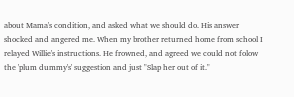about Mama's condition, and asked what we should do. His answer shocked and angered me. When my brother returned home from school I relayed Willie's instructions. He frowned, and agreed we could not folow the 'plum dummy's' suggestion and just "Slap her out of it."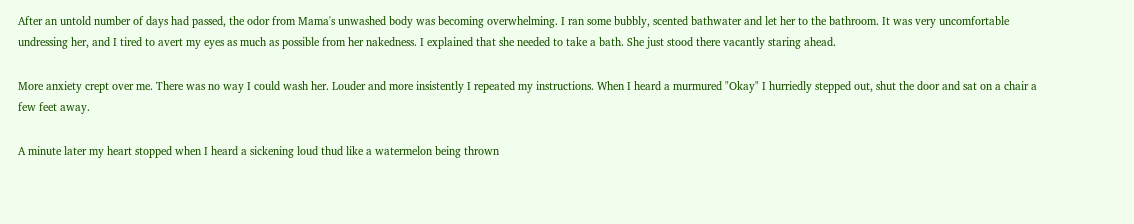After an untold number of days had passed, the odor from Mama's unwashed body was becoming overwhelming. I ran some bubbly, scented bathwater and let her to the bathroom. It was very uncomfortable undressing her, and I tired to avert my eyes as much as possible from her nakedness. I explained that she needed to take a bath. She just stood there vacantly staring ahead.

More anxiety crept over me. There was no way I could wash her. Louder and more insistently I repeated my instructions. When I heard a murmured "Okay" I hurriedly stepped out, shut the door and sat on a chair a few feet away.

A minute later my heart stopped when I heard a sickening loud thud like a watermelon being thrown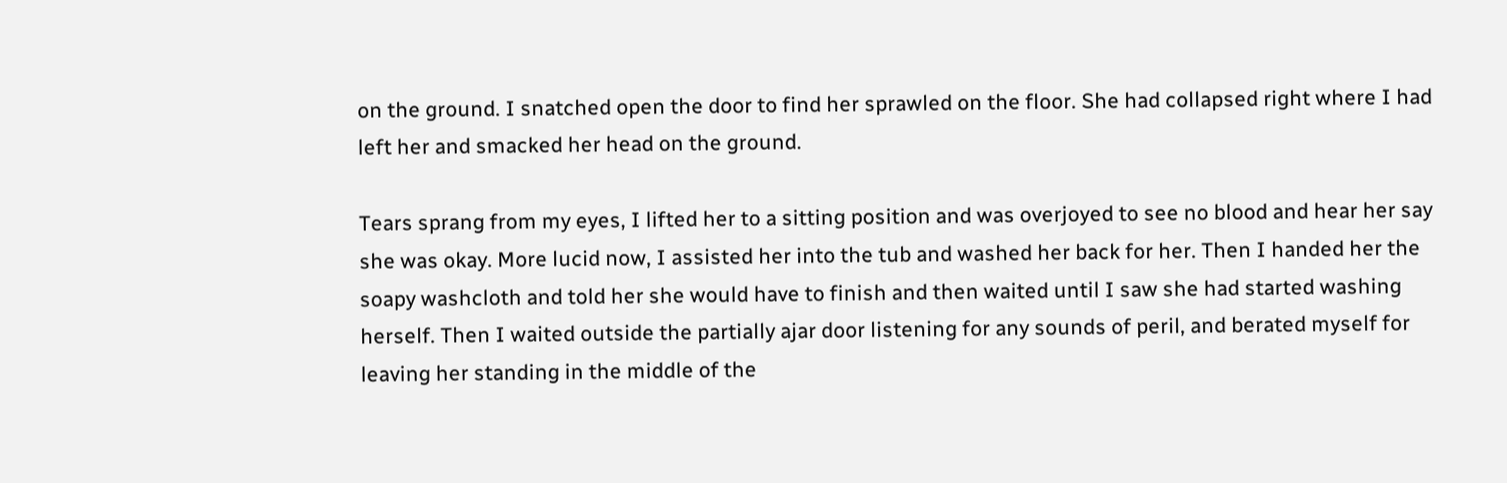on the ground. I snatched open the door to find her sprawled on the floor. She had collapsed right where I had left her and smacked her head on the ground.

Tears sprang from my eyes, I lifted her to a sitting position and was overjoyed to see no blood and hear her say she was okay. More lucid now, I assisted her into the tub and washed her back for her. Then I handed her the soapy washcloth and told her she would have to finish and then waited until I saw she had started washing herself. Then I waited outside the partially ajar door listening for any sounds of peril, and berated myself for leaving her standing in the middle of the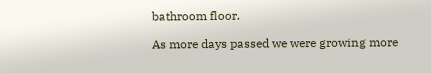bathroom floor.

As more days passed we were growing more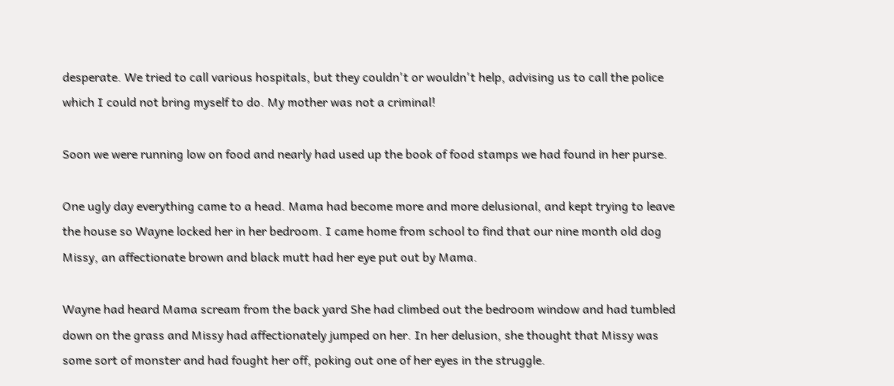desperate. We tried to call various hospitals, but they couldn't or wouldn't help, advising us to call the police which I could not bring myself to do. My mother was not a criminal!

Soon we were running low on food and nearly had used up the book of food stamps we had found in her purse.

One ugly day everything came to a head. Mama had become more and more delusional, and kept trying to leave the house so Wayne locked her in her bedroom. I came home from school to find that our nine month old dog Missy, an affectionate brown and black mutt had her eye put out by Mama.

Wayne had heard Mama scream from the back yard She had climbed out the bedroom window and had tumbled down on the grass and Missy had affectionately jumped on her. In her delusion, she thought that Missy was some sort of monster and had fought her off, poking out one of her eyes in the struggle.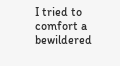I tried to comfort a bewildered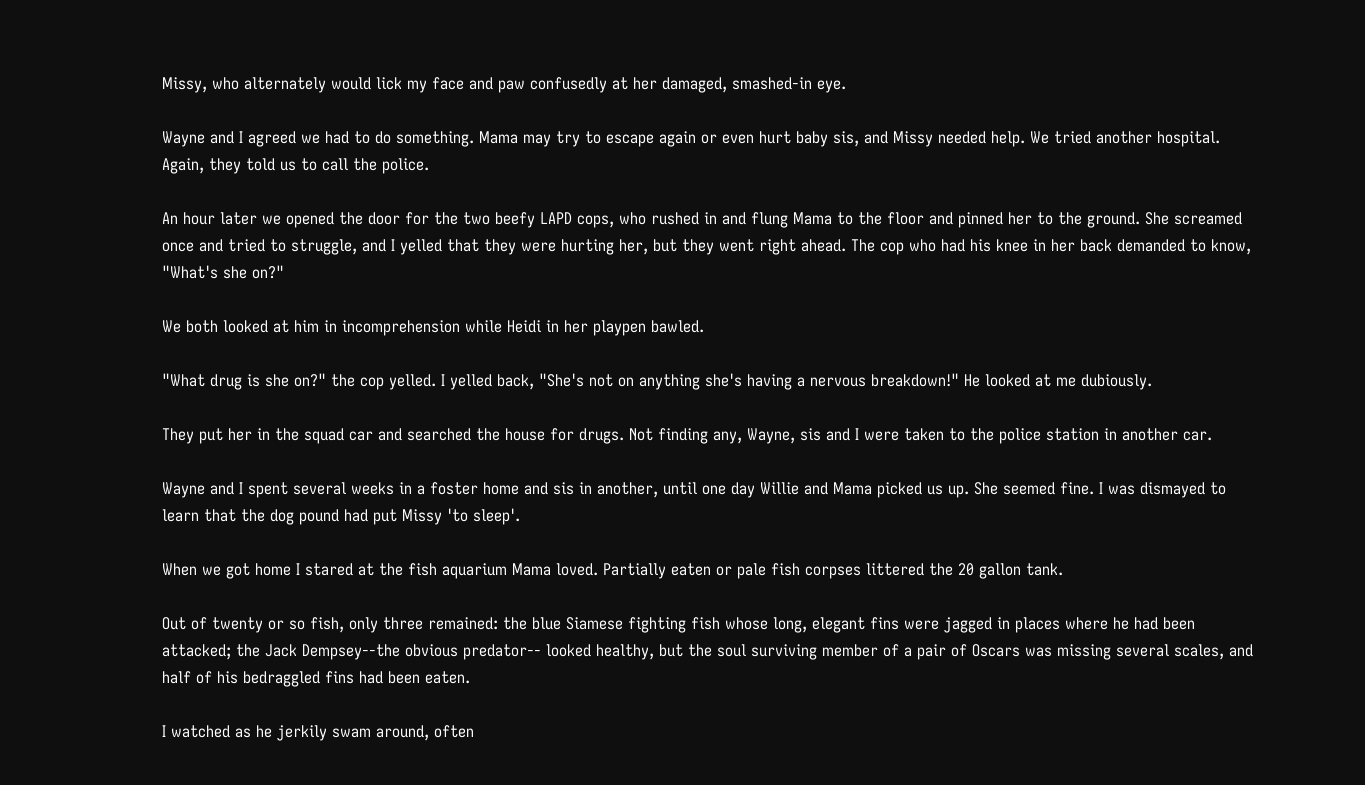Missy, who alternately would lick my face and paw confusedly at her damaged, smashed-in eye.

Wayne and I agreed we had to do something. Mama may try to escape again or even hurt baby sis, and Missy needed help. We tried another hospital. Again, they told us to call the police.

An hour later we opened the door for the two beefy LAPD cops, who rushed in and flung Mama to the floor and pinned her to the ground. She screamed once and tried to struggle, and I yelled that they were hurting her, but they went right ahead. The cop who had his knee in her back demanded to know, "What's she on?"

We both looked at him in incomprehension while Heidi in her playpen bawled.

"What drug is she on?" the cop yelled. I yelled back, "She's not on anything she's having a nervous breakdown!" He looked at me dubiously.

They put her in the squad car and searched the house for drugs. Not finding any, Wayne, sis and I were taken to the police station in another car.

Wayne and I spent several weeks in a foster home and sis in another, until one day Willie and Mama picked us up. She seemed fine. I was dismayed to learn that the dog pound had put Missy 'to sleep'.

When we got home I stared at the fish aquarium Mama loved. Partially eaten or pale fish corpses littered the 20 gallon tank.

Out of twenty or so fish, only three remained: the blue Siamese fighting fish whose long, elegant fins were jagged in places where he had been attacked; the Jack Dempsey--the obvious predator-- looked healthy, but the soul surviving member of a pair of Oscars was missing several scales, and half of his bedraggled fins had been eaten.

I watched as he jerkily swam around, often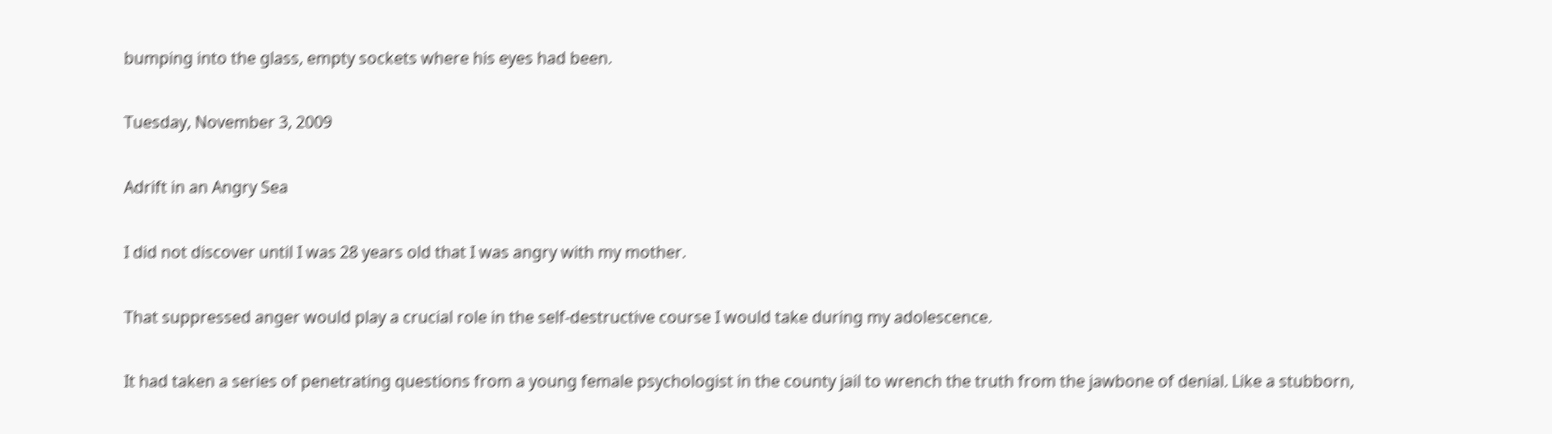bumping into the glass, empty sockets where his eyes had been.

Tuesday, November 3, 2009

Adrift in an Angry Sea

I did not discover until I was 28 years old that I was angry with my mother.

That suppressed anger would play a crucial role in the self-destructive course I would take during my adolescence.

It had taken a series of penetrating questions from a young female psychologist in the county jail to wrench the truth from the jawbone of denial. Like a stubborn,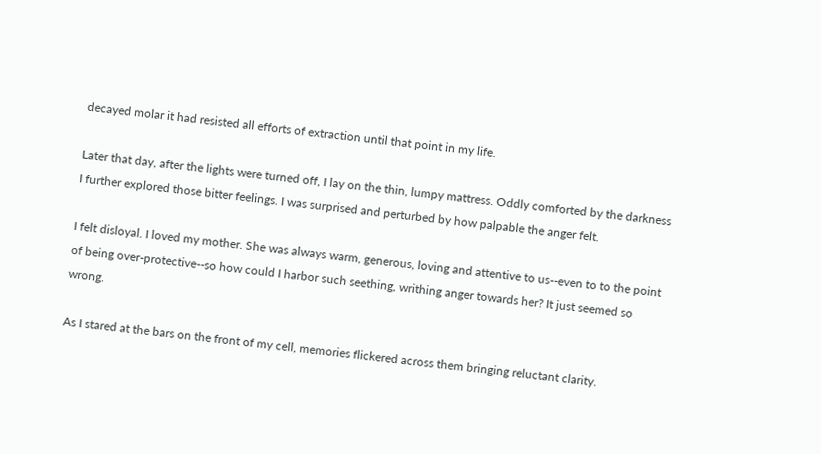decayed molar it had resisted all efforts of extraction until that point in my life.

Later that day, after the lights were turned off, I lay on the thin, lumpy mattress. Oddly comforted by the darkness I further explored those bitter feelings. I was surprised and perturbed by how palpable the anger felt.

I felt disloyal. I loved my mother. She was always warm, generous, loving and attentive to us--even to to the point of being over-protective--so how could I harbor such seething, writhing anger towards her? It just seemed so wrong.

As I stared at the bars on the front of my cell, memories flickered across them bringing reluctant clarity.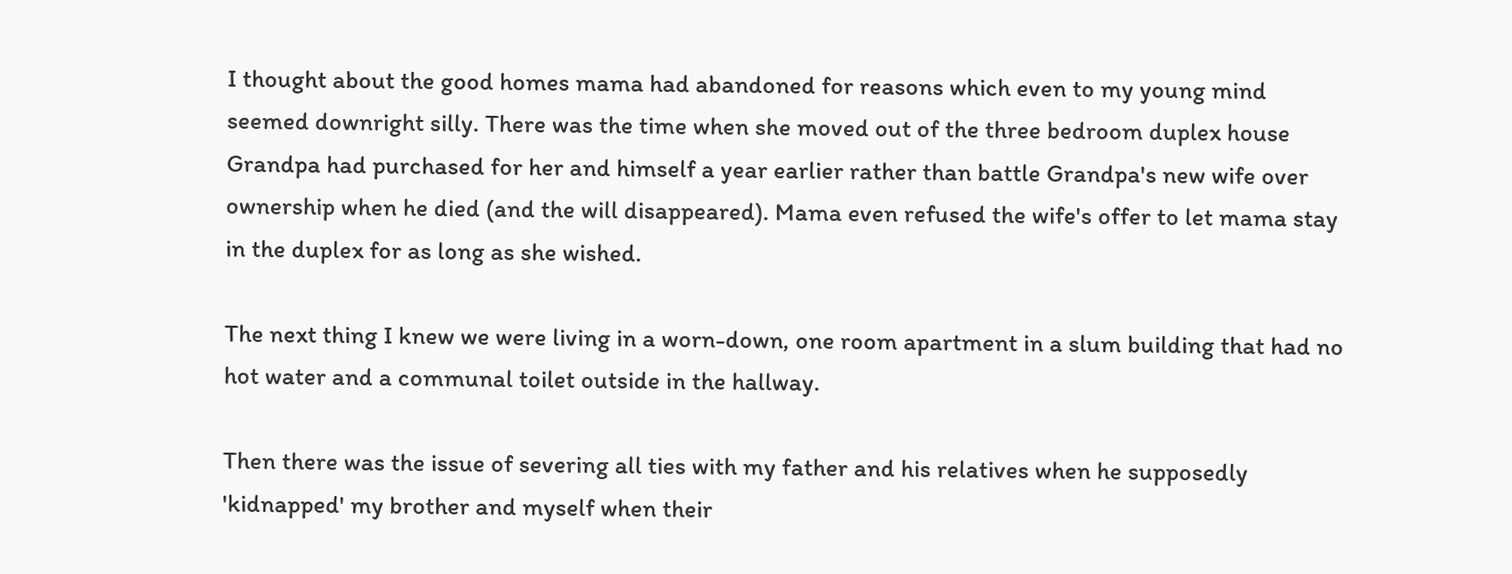I thought about the good homes mama had abandoned for reasons which even to my young mind seemed downright silly. There was the time when she moved out of the three bedroom duplex house Grandpa had purchased for her and himself a year earlier rather than battle Grandpa's new wife over ownership when he died (and the will disappeared). Mama even refused the wife's offer to let mama stay in the duplex for as long as she wished.

The next thing I knew we were living in a worn-down, one room apartment in a slum building that had no hot water and a communal toilet outside in the hallway.

Then there was the issue of severing all ties with my father and his relatives when he supposedly 'kidnapped' my brother and myself when their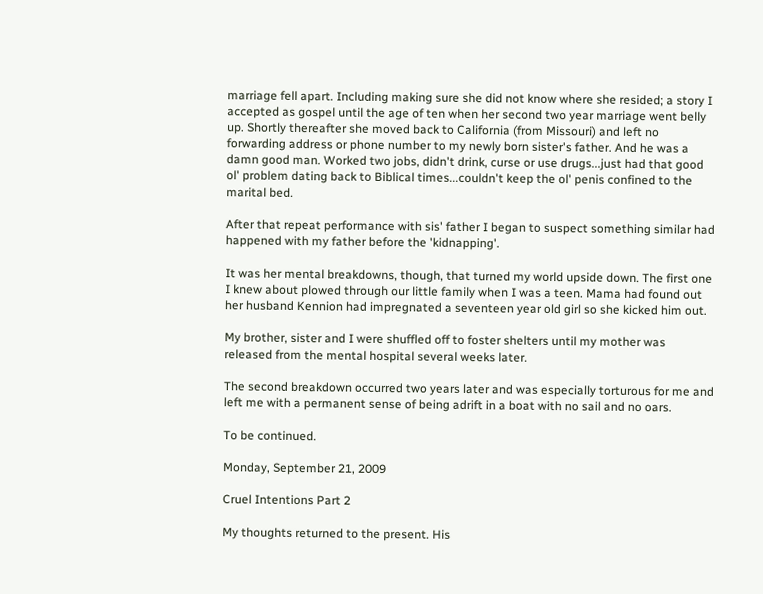marriage fell apart. Including making sure she did not know where she resided; a story I accepted as gospel until the age of ten when her second two year marriage went belly up. Shortly thereafter she moved back to California (from Missouri) and left no forwarding address or phone number to my newly born sister's father. And he was a damn good man. Worked two jobs, didn't drink, curse or use drugs...just had that good ol' problem dating back to Biblical times...couldn't keep the ol' penis confined to the marital bed.

After that repeat performance with sis' father I began to suspect something similar had happened with my father before the 'kidnapping'.

It was her mental breakdowns, though, that turned my world upside down. The first one I knew about plowed through our little family when I was a teen. Mama had found out her husband Kennion had impregnated a seventeen year old girl so she kicked him out.

My brother, sister and I were shuffled off to foster shelters until my mother was released from the mental hospital several weeks later.

The second breakdown occurred two years later and was especially torturous for me and left me with a permanent sense of being adrift in a boat with no sail and no oars.

To be continued.

Monday, September 21, 2009

Cruel Intentions Part 2

My thoughts returned to the present. His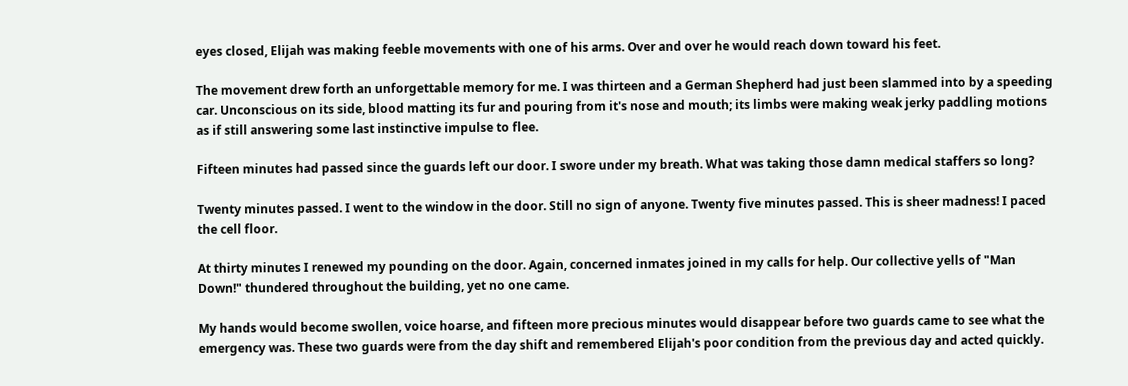eyes closed, Elijah was making feeble movements with one of his arms. Over and over he would reach down toward his feet.

The movement drew forth an unforgettable memory for me. I was thirteen and a German Shepherd had just been slammed into by a speeding car. Unconscious on its side, blood matting its fur and pouring from it's nose and mouth; its limbs were making weak jerky paddling motions as if still answering some last instinctive impulse to flee.

Fifteen minutes had passed since the guards left our door. I swore under my breath. What was taking those damn medical staffers so long?

Twenty minutes passed. I went to the window in the door. Still no sign of anyone. Twenty five minutes passed. This is sheer madness! I paced the cell floor.

At thirty minutes I renewed my pounding on the door. Again, concerned inmates joined in my calls for help. Our collective yells of "Man Down!" thundered throughout the building, yet no one came.

My hands would become swollen, voice hoarse, and fifteen more precious minutes would disappear before two guards came to see what the emergency was. These two guards were from the day shift and remembered Elijah's poor condition from the previous day and acted quickly.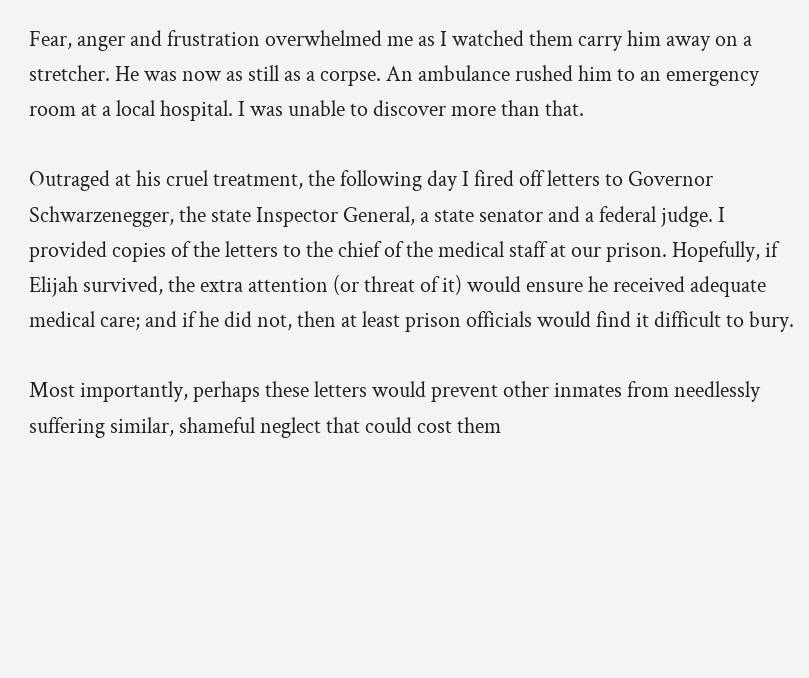Fear, anger and frustration overwhelmed me as I watched them carry him away on a stretcher. He was now as still as a corpse. An ambulance rushed him to an emergency room at a local hospital. I was unable to discover more than that.

Outraged at his cruel treatment, the following day I fired off letters to Governor Schwarzenegger, the state Inspector General, a state senator and a federal judge. I provided copies of the letters to the chief of the medical staff at our prison. Hopefully, if Elijah survived, the extra attention (or threat of it) would ensure he received adequate medical care; and if he did not, then at least prison officials would find it difficult to bury.

Most importantly, perhaps these letters would prevent other inmates from needlessly suffering similar, shameful neglect that could cost them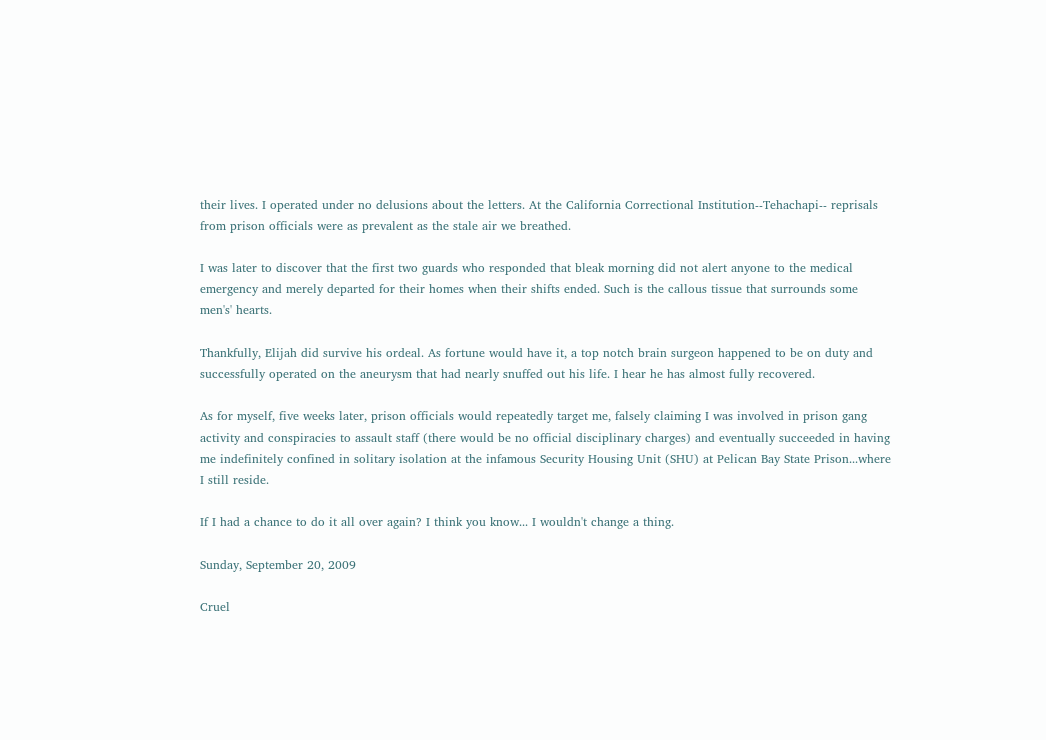their lives. I operated under no delusions about the letters. At the California Correctional Institution--Tehachapi-- reprisals from prison officials were as prevalent as the stale air we breathed.

I was later to discover that the first two guards who responded that bleak morning did not alert anyone to the medical emergency and merely departed for their homes when their shifts ended. Such is the callous tissue that surrounds some men's' hearts.

Thankfully, Elijah did survive his ordeal. As fortune would have it, a top notch brain surgeon happened to be on duty and successfully operated on the aneurysm that had nearly snuffed out his life. I hear he has almost fully recovered.

As for myself, five weeks later, prison officials would repeatedly target me, falsely claiming I was involved in prison gang activity and conspiracies to assault staff (there would be no official disciplinary charges) and eventually succeeded in having me indefinitely confined in solitary isolation at the infamous Security Housing Unit (SHU) at Pelican Bay State Prison...where I still reside.

If I had a chance to do it all over again? I think you know... I wouldn't change a thing.

Sunday, September 20, 2009

Cruel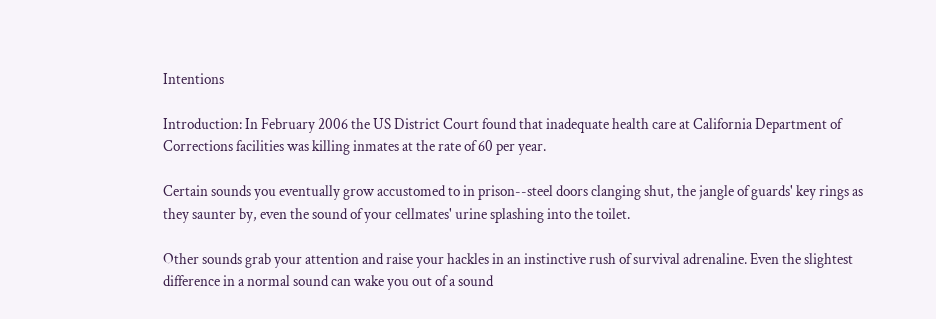Intentions

Introduction: In February 2006 the US District Court found that inadequate health care at California Department of Corrections facilities was killing inmates at the rate of 60 per year.

Certain sounds you eventually grow accustomed to in prison--steel doors clanging shut, the jangle of guards' key rings as they saunter by, even the sound of your cellmates' urine splashing into the toilet.

Other sounds grab your attention and raise your hackles in an instinctive rush of survival adrenaline. Even the slightest difference in a normal sound can wake you out of a sound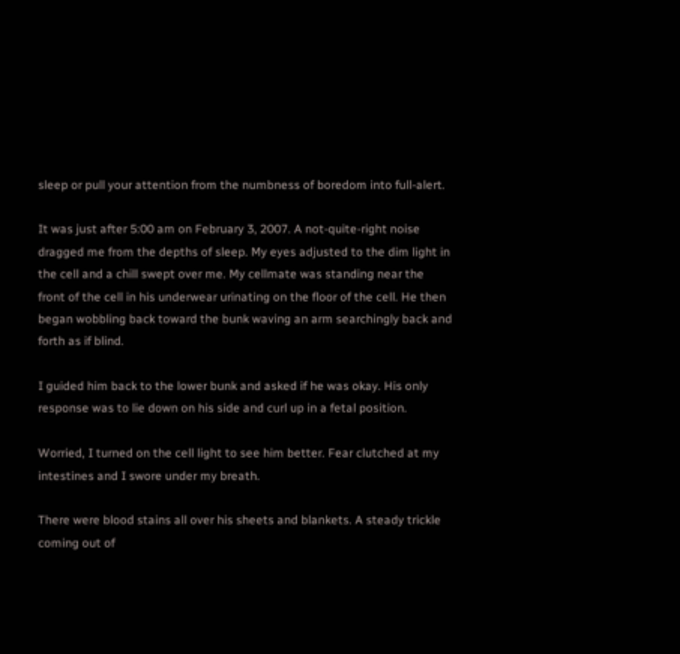sleep or pull your attention from the numbness of boredom into full-alert.

It was just after 5:00 am on February 3, 2007. A not-quite-right noise dragged me from the depths of sleep. My eyes adjusted to the dim light in the cell and a chill swept over me. My cellmate was standing near the front of the cell in his underwear urinating on the floor of the cell. He then began wobbling back toward the bunk waving an arm searchingly back and forth as if blind.

I guided him back to the lower bunk and asked if he was okay. His only response was to lie down on his side and curl up in a fetal position.

Worried, I turned on the cell light to see him better. Fear clutched at my intestines and I swore under my breath.

There were blood stains all over his sheets and blankets. A steady trickle coming out of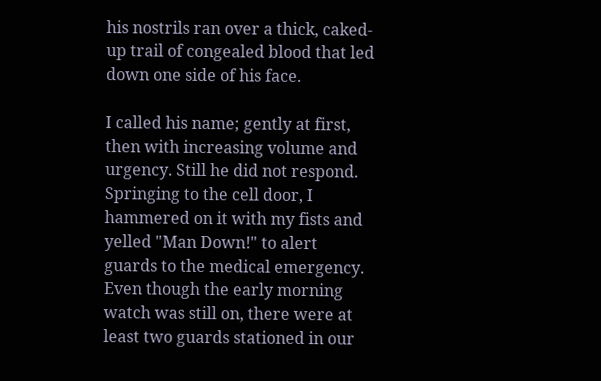his nostrils ran over a thick, caked-up trail of congealed blood that led down one side of his face.

I called his name; gently at first, then with increasing volume and urgency. Still he did not respond. Springing to the cell door, I hammered on it with my fists and yelled "Man Down!" to alert guards to the medical emergency. Even though the early morning watch was still on, there were at least two guards stationed in our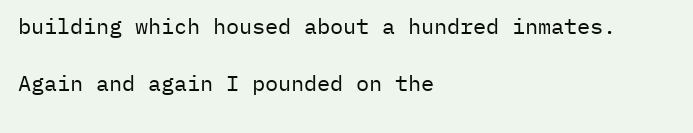building which housed about a hundred inmates.

Again and again I pounded on the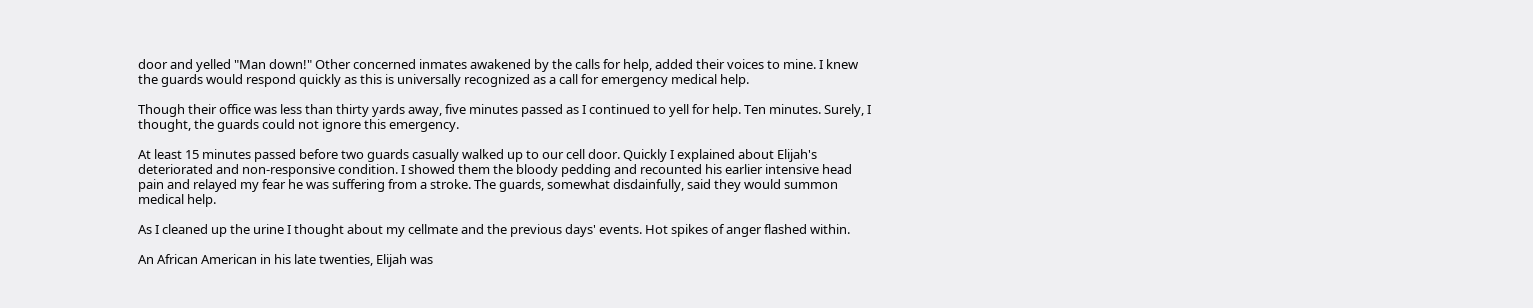door and yelled "Man down!" Other concerned inmates awakened by the calls for help, added their voices to mine. I knew the guards would respond quickly as this is universally recognized as a call for emergency medical help.

Though their office was less than thirty yards away, five minutes passed as I continued to yell for help. Ten minutes. Surely, I thought, the guards could not ignore this emergency.

At least 15 minutes passed before two guards casually walked up to our cell door. Quickly I explained about Elijah's deteriorated and non-responsive condition. I showed them the bloody pedding and recounted his earlier intensive head pain and relayed my fear he was suffering from a stroke. The guards, somewhat disdainfully, said they would summon medical help.

As I cleaned up the urine I thought about my cellmate and the previous days' events. Hot spikes of anger flashed within.

An African American in his late twenties, Elijah was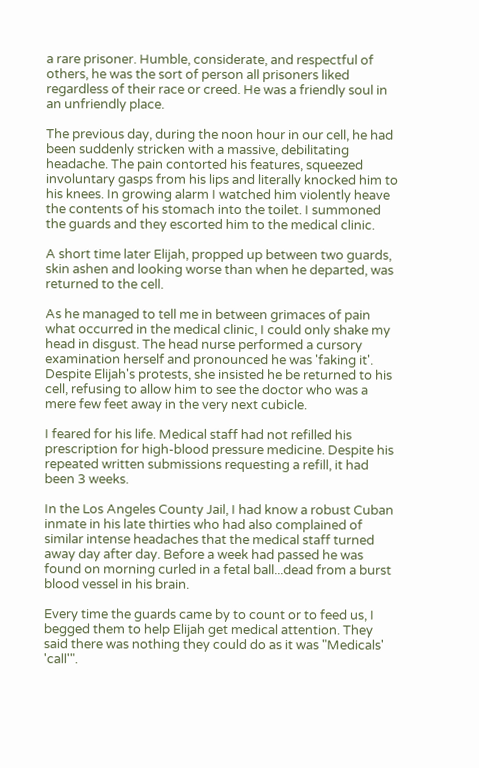a rare prisoner. Humble, considerate, and respectful of others, he was the sort of person all prisoners liked regardless of their race or creed. He was a friendly soul in an unfriendly place.

The previous day, during the noon hour in our cell, he had been suddenly stricken with a massive, debilitating headache. The pain contorted his features, squeezed involuntary gasps from his lips and literally knocked him to his knees. In growing alarm I watched him violently heave the contents of his stomach into the toilet. I summoned the guards and they escorted him to the medical clinic.

A short time later Elijah, propped up between two guards, skin ashen and looking worse than when he departed, was returned to the cell.

As he managed to tell me in between grimaces of pain what occurred in the medical clinic, I could only shake my head in disgust. The head nurse performed a cursory examination herself and pronounced he was 'faking it'. Despite Elijah's protests, she insisted he be returned to his cell, refusing to allow him to see the doctor who was a mere few feet away in the very next cubicle.

I feared for his life. Medical staff had not refilled his prescription for high-blood pressure medicine. Despite his repeated written submissions requesting a refill, it had been 3 weeks.

In the Los Angeles County Jail, I had know a robust Cuban inmate in his late thirties who had also complained of similar intense headaches that the medical staff turned away day after day. Before a week had passed he was found on morning curled in a fetal ball...dead from a burst blood vessel in his brain.

Every time the guards came by to count or to feed us, I begged them to help Elijah get medical attention. They said there was nothing they could do as it was "Medicals' 'call'".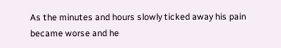As the minutes and hours slowly ticked away his pain became worse and he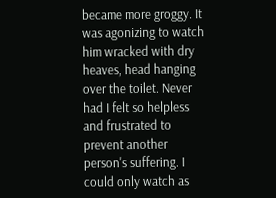became more groggy. It was agonizing to watch him wracked with dry heaves, head hanging over the toilet. Never had I felt so helpless and frustrated to prevent another person's suffering. I could only watch as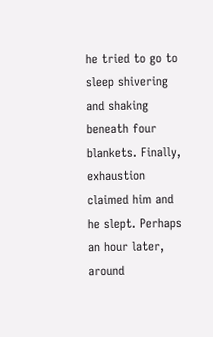he tried to go to sleep shivering and shaking beneath four blankets. Finally, exhaustion claimed him and he slept. Perhaps an hour later, around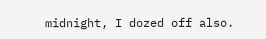midnight, I dozed off also.